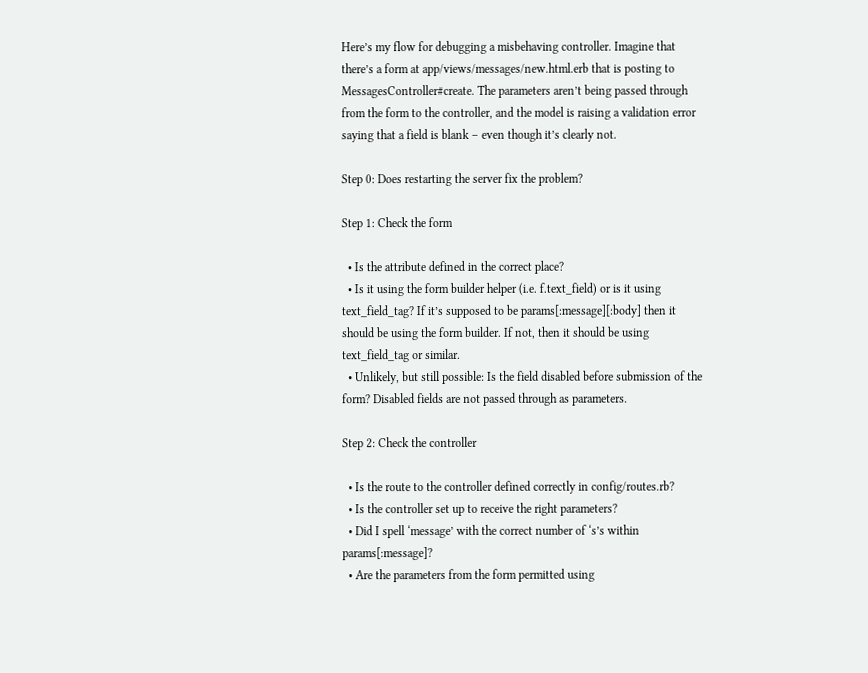Here’s my flow for debugging a misbehaving controller. Imagine that there’s a form at app/views/messages/new.html.erb that is posting to MessagesController#create. The parameters aren’t being passed through from the form to the controller, and the model is raising a validation error saying that a field is blank – even though it’s clearly not.

Step 0: Does restarting the server fix the problem?

Step 1: Check the form

  • Is the attribute defined in the correct place?
  • Is it using the form builder helper (i.e. f.text_field) or is it using text_field_tag? If it’s supposed to be params[:message][:body] then it should be using the form builder. If not, then it should be using text_field_tag or similar.
  • Unlikely, but still possible: Is the field disabled before submission of the form? Disabled fields are not passed through as parameters.

Step 2: Check the controller

  • Is the route to the controller defined correctly in config/routes.rb?
  • Is the controller set up to receive the right parameters?
  • Did I spell ‘message’ with the correct number of ‘s’s within params[:message]?
  • Are the parameters from the form permitted using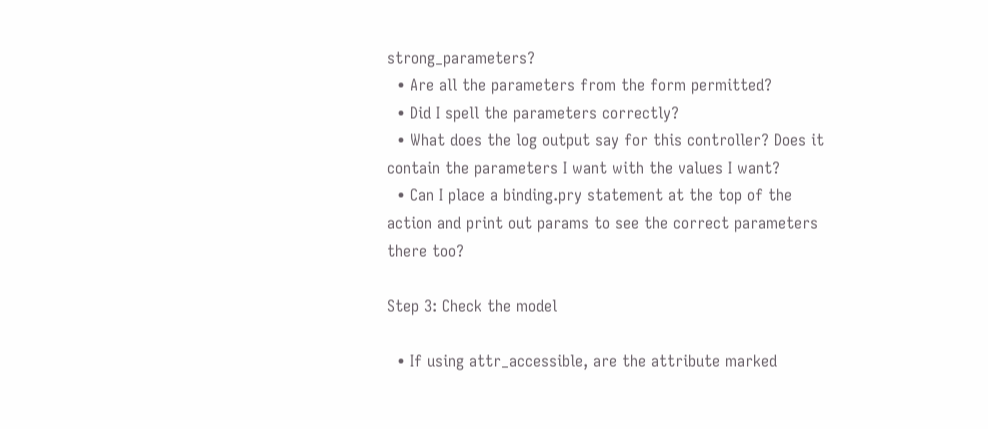strong_parameters?
  • Are all the parameters from the form permitted?
  • Did I spell the parameters correctly?
  • What does the log output say for this controller? Does it contain the parameters I want with the values I want?
  • Can I place a binding.pry statement at the top of the action and print out params to see the correct parameters there too?

Step 3: Check the model

  • If using attr_accessible, are the attribute marked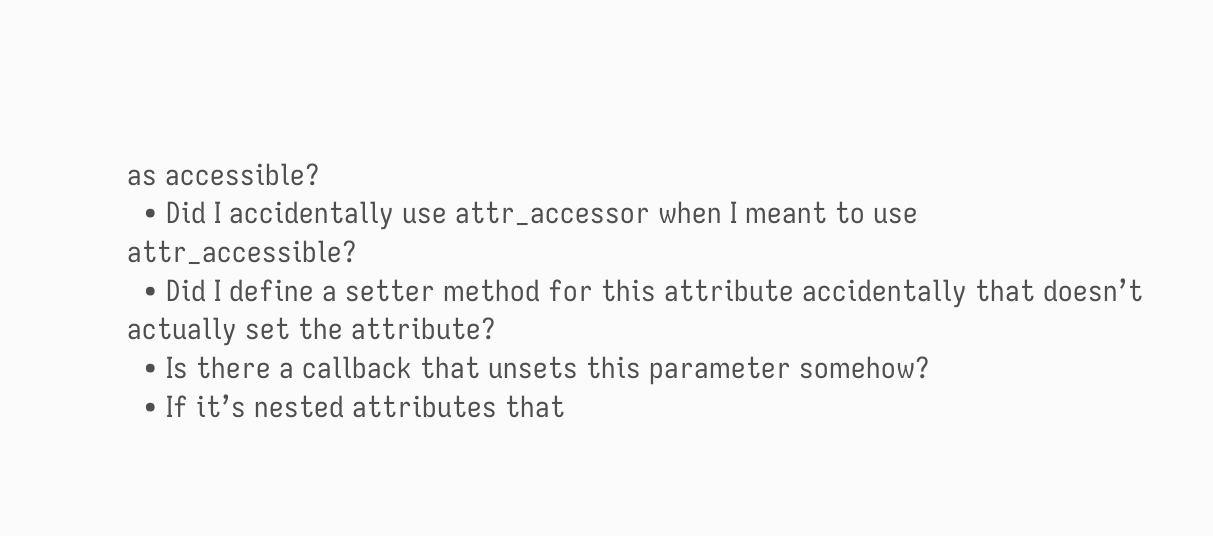as accessible?
  • Did I accidentally use attr_accessor when I meant to use attr_accessible?
  • Did I define a setter method for this attribute accidentally that doesn’t actually set the attribute?
  • Is there a callback that unsets this parameter somehow?
  • If it’s nested attributes that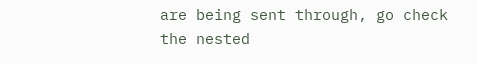are being sent through, go check the nested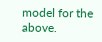model for the above.